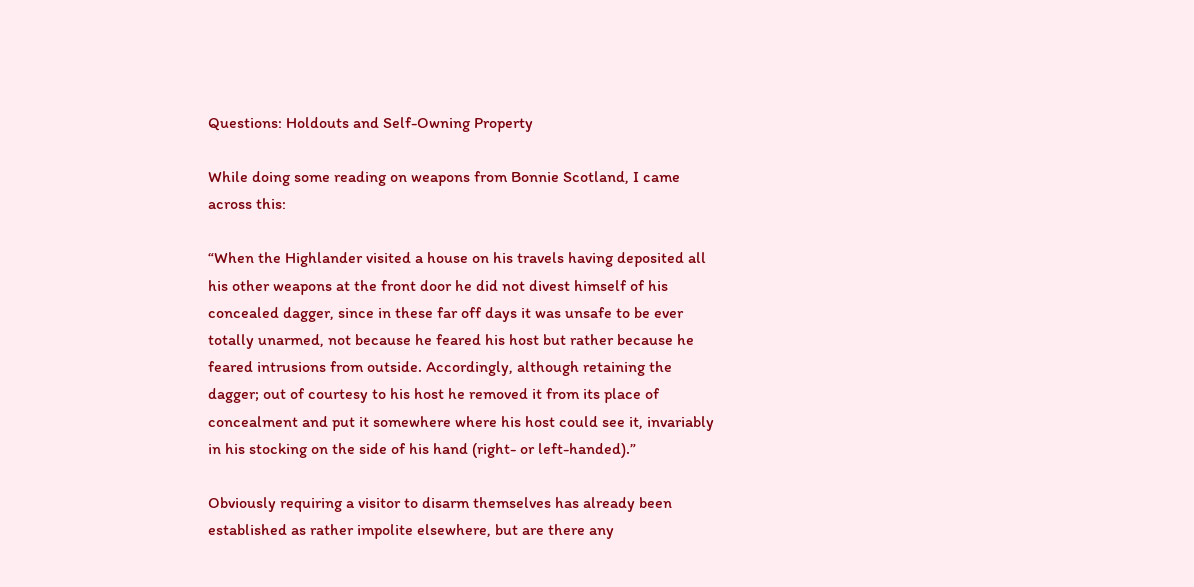Questions: Holdouts and Self-Owning Property

While doing some reading on weapons from Bonnie Scotland, I came across this:

“When the Highlander visited a house on his travels having deposited all his other weapons at the front door he did not divest himself of his concealed dagger, since in these far off days it was unsafe to be ever totally unarmed, not because he feared his host but rather because he feared intrusions from outside. Accordingly, although retaining the dagger; out of courtesy to his host he removed it from its place of concealment and put it somewhere where his host could see it, invariably in his stocking on the side of his hand (right- or left-handed).”

Obviously requiring a visitor to disarm themselves has already been established as rather impolite elsewhere, but are there any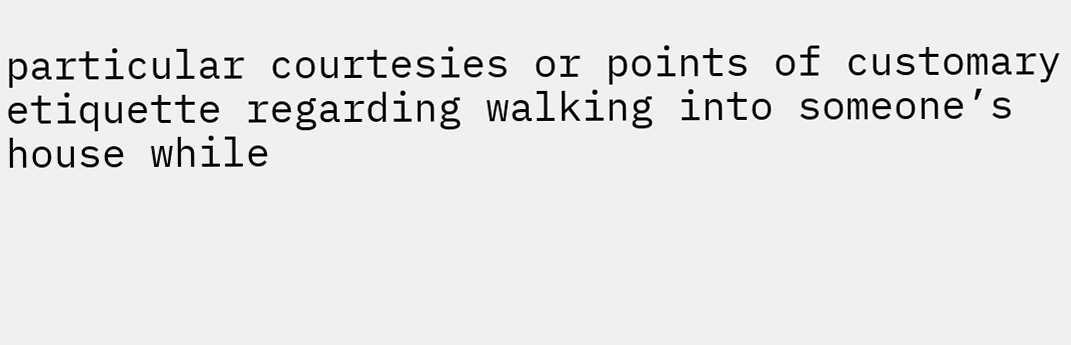particular courtesies or points of customary etiquette regarding walking into someone’s house while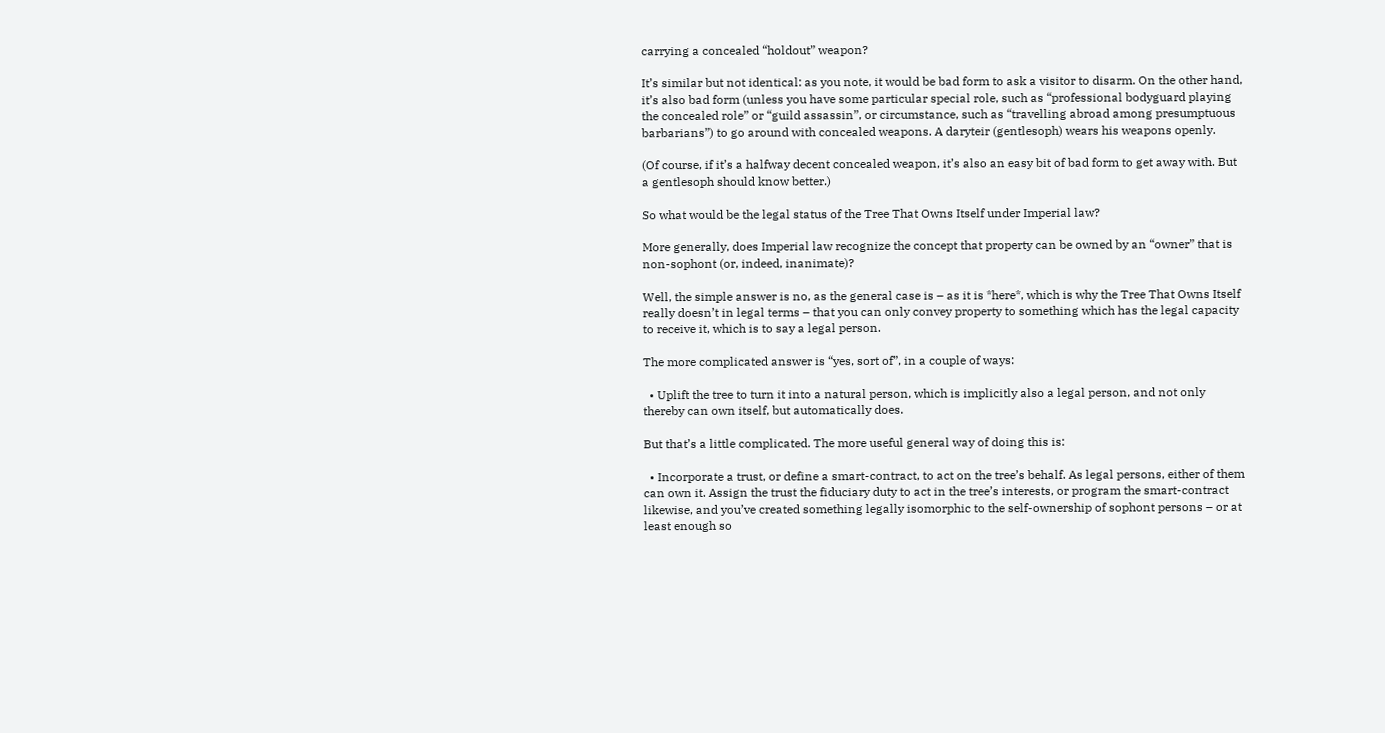carrying a concealed “holdout” weapon?

It’s similar but not identical: as you note, it would be bad form to ask a visitor to disarm. On the other hand, it’s also bad form (unless you have some particular special role, such as “professional bodyguard playing the concealed role” or “guild assassin”, or circumstance, such as “travelling abroad among presumptuous barbarians”) to go around with concealed weapons. A daryteir (gentlesoph) wears his weapons openly.

(Of course, if it’s a halfway decent concealed weapon, it’s also an easy bit of bad form to get away with. But a gentlesoph should know better.)

So what would be the legal status of the Tree That Owns Itself under Imperial law?

More generally, does Imperial law recognize the concept that property can be owned by an “owner” that is non-sophont (or, indeed, inanimate)?

Well, the simple answer is no, as the general case is – as it is *here*, which is why the Tree That Owns Itself really doesn’t in legal terms – that you can only convey property to something which has the legal capacity to receive it, which is to say a legal person.

The more complicated answer is “yes, sort of”, in a couple of ways:

  • Uplift the tree to turn it into a natural person, which is implicitly also a legal person, and not only thereby can own itself, but automatically does.

But that’s a little complicated. The more useful general way of doing this is:

  • Incorporate a trust, or define a smart-contract, to act on the tree’s behalf. As legal persons, either of them can own it. Assign the trust the fiduciary duty to act in the tree’s interests, or program the smart-contract likewise, and you’ve created something legally isomorphic to the self-ownership of sophont persons – or at least enough so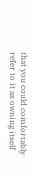that you could comfortably refer to it as owning itself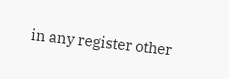in any register other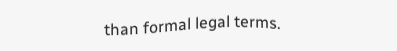than formal legal terms.